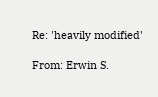Re: 'heavily modified'

From: Erwin S.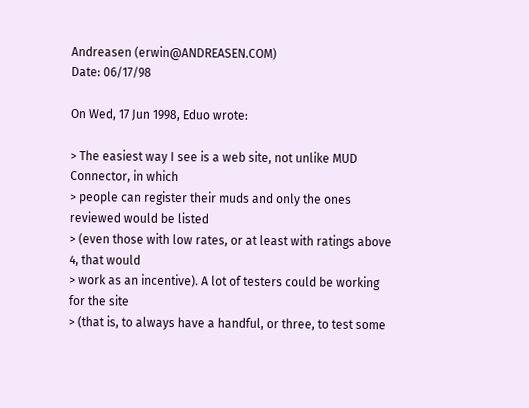Andreasen (erwin@ANDREASEN.COM)
Date: 06/17/98

On Wed, 17 Jun 1998, Eduo wrote:

> The easiest way I see is a web site, not unlike MUD Connector, in which
> people can register their muds and only the ones reviewed would be listed
> (even those with low rates, or at least with ratings above 4, that would
> work as an incentive). A lot of testers could be working for the site
> (that is, to always have a handful, or three, to test some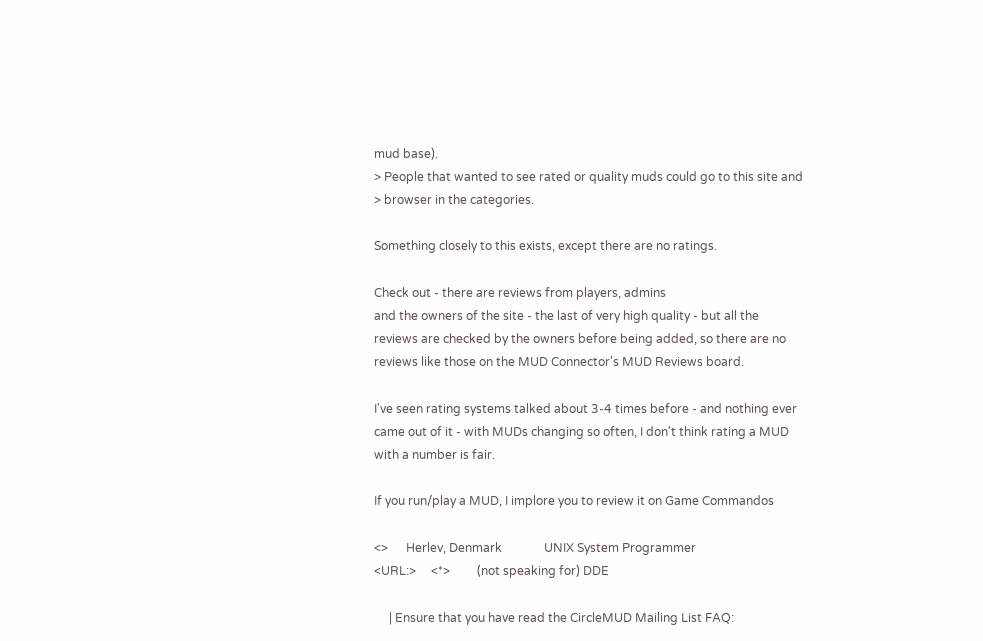mud base).
> People that wanted to see rated or quality muds could go to this site and
> browser in the categories.

Something closely to this exists, except there are no ratings.

Check out - there are reviews from players, admins
and the owners of the site - the last of very high quality - but all the
reviews are checked by the owners before being added, so there are no
reviews like those on the MUD Connector's MUD Reviews board.

I've seen rating systems talked about 3-4 times before - and nothing ever
came out of it - with MUDs changing so often, I don't think rating a MUD
with a number is fair.

If you run/play a MUD, I implore you to review it on Game Commandos

<>      Herlev, Denmark              UNIX System Programmer
<URL:>     <*>         (not speaking for) DDE

     | Ensure that you have read the CircleMUD Mailing List FAQ: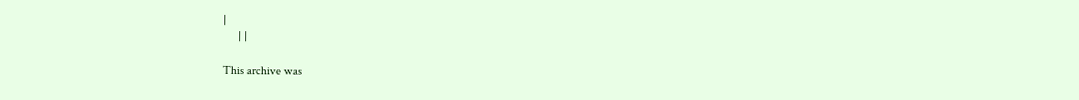|
     | |

This archive was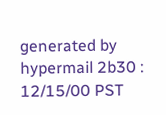generated by hypermail 2b30 : 12/15/00 PST